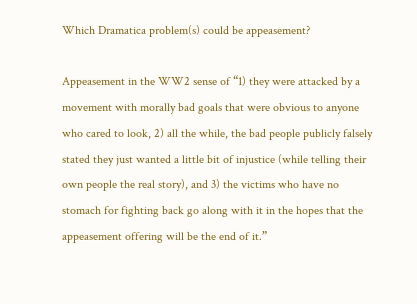Which Dramatica problem(s) could be appeasement?

Appeasement in the WW2 sense of “1) they were attacked by a movement with morally bad goals that were obvious to anyone who cared to look, 2) all the while, the bad people publicly falsely stated they just wanted a little bit of injustice (while telling their own people the real story), and 3) the victims who have no stomach for fighting back go along with it in the hopes that the appeasement offering will be the end of it.”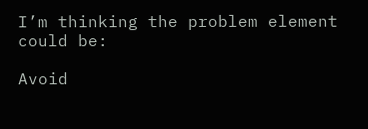I’m thinking the problem element could be:

Avoid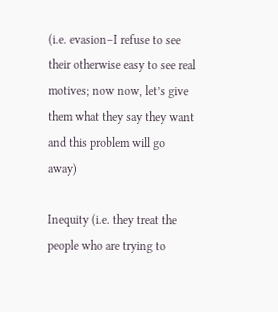(i.e. evasion–I refuse to see their otherwise easy to see real motives; now now, let’s give them what they say they want and this problem will go away)

Inequity (i.e. they treat the people who are trying to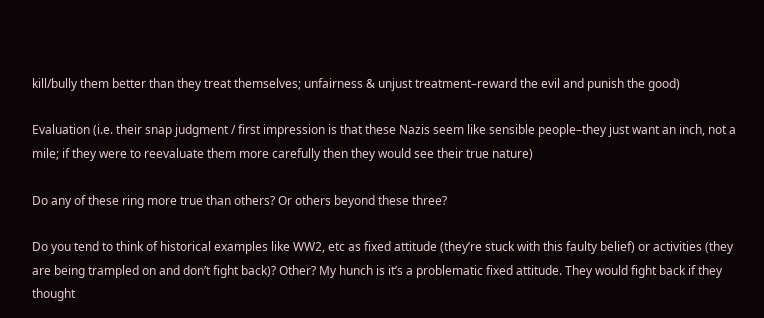kill/bully them better than they treat themselves; unfairness & unjust treatment–reward the evil and punish the good)

Evaluation (i.e. their snap judgment / first impression is that these Nazis seem like sensible people–they just want an inch, not a mile; if they were to reevaluate them more carefully then they would see their true nature)

Do any of these ring more true than others? Or others beyond these three?

Do you tend to think of historical examples like WW2, etc as fixed attitude (they’re stuck with this faulty belief) or activities (they are being trampled on and don’t fight back)? Other? My hunch is it’s a problematic fixed attitude. They would fight back if they thought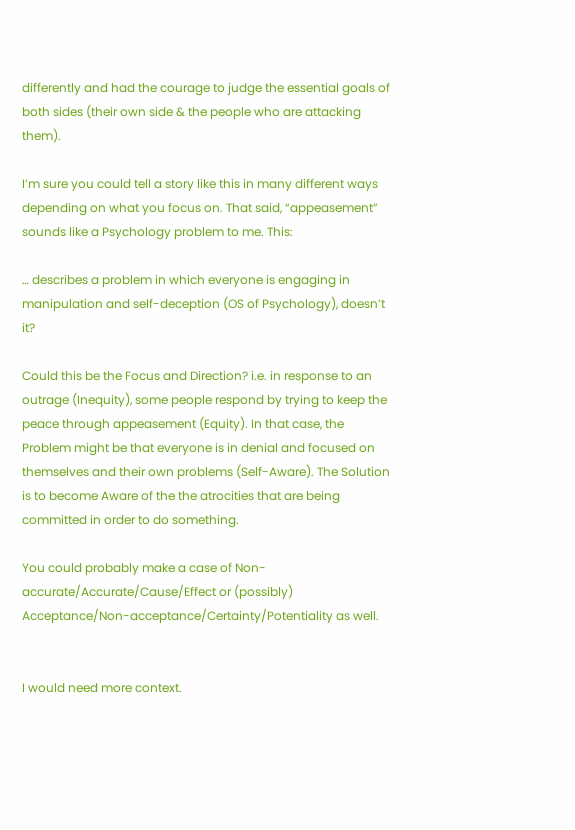differently and had the courage to judge the essential goals of both sides (their own side & the people who are attacking them).

I’m sure you could tell a story like this in many different ways depending on what you focus on. That said, “appeasement” sounds like a Psychology problem to me. This:

… describes a problem in which everyone is engaging in manipulation and self-deception (OS of Psychology), doesn’t it?

Could this be the Focus and Direction? i.e. in response to an outrage (Inequity), some people respond by trying to keep the peace through appeasement (Equity). In that case, the Problem might be that everyone is in denial and focused on themselves and their own problems (Self-Aware). The Solution is to become Aware of the the atrocities that are being committed in order to do something.

You could probably make a case of Non-accurate/Accurate/Cause/Effect or (possibly) Acceptance/Non-acceptance/Certainty/Potentiality as well.


I would need more context.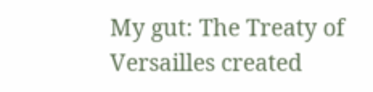My gut: The Treaty of Versailles created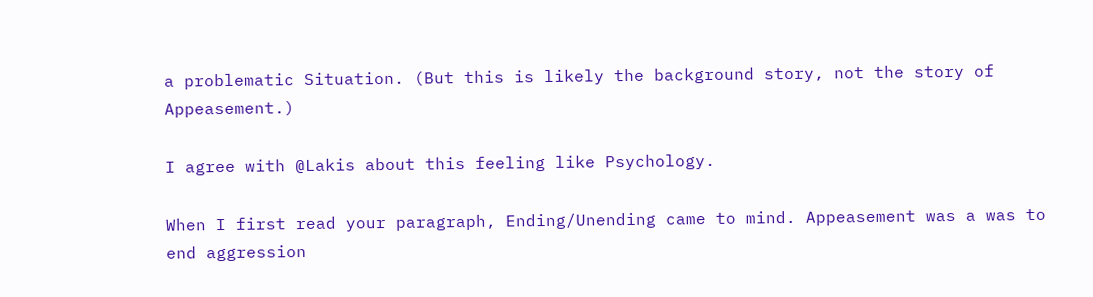a problematic Situation. (But this is likely the background story, not the story of Appeasement.)

I agree with @Lakis about this feeling like Psychology.

When I first read your paragraph, Ending/Unending came to mind. Appeasement was a was to end aggression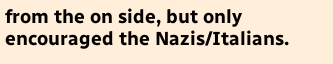from the on side, but only encouraged the Nazis/Italians.